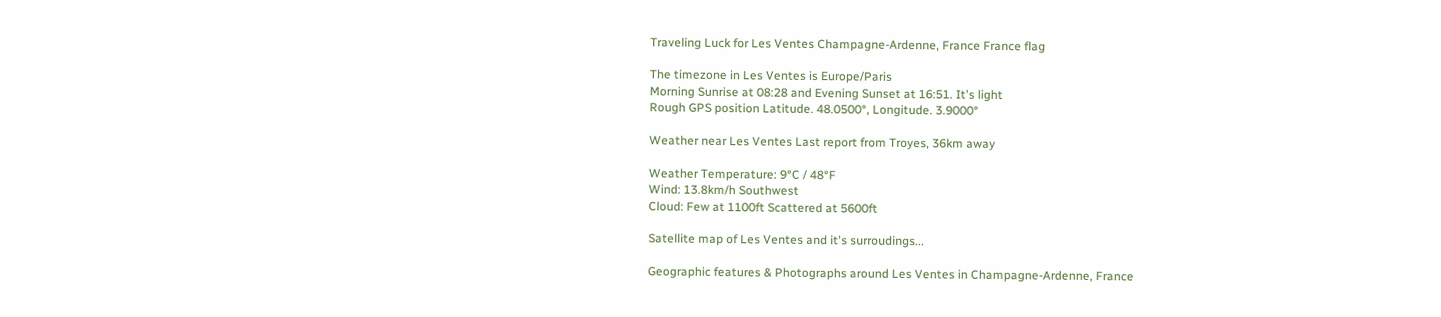Traveling Luck for Les Ventes Champagne-Ardenne, France France flag

The timezone in Les Ventes is Europe/Paris
Morning Sunrise at 08:28 and Evening Sunset at 16:51. It's light
Rough GPS position Latitude. 48.0500°, Longitude. 3.9000°

Weather near Les Ventes Last report from Troyes, 36km away

Weather Temperature: 9°C / 48°F
Wind: 13.8km/h Southwest
Cloud: Few at 1100ft Scattered at 5600ft

Satellite map of Les Ventes and it's surroudings...

Geographic features & Photographs around Les Ventes in Champagne-Ardenne, France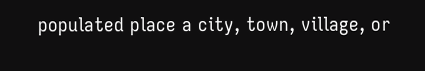populated place a city, town, village, or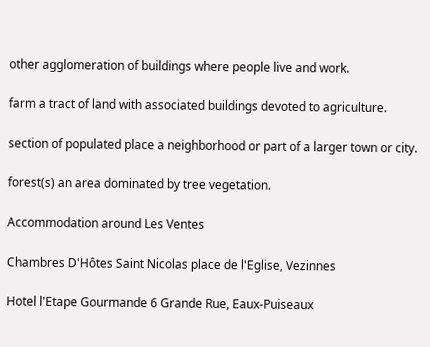other agglomeration of buildings where people live and work.

farm a tract of land with associated buildings devoted to agriculture.

section of populated place a neighborhood or part of a larger town or city.

forest(s) an area dominated by tree vegetation.

Accommodation around Les Ventes

Chambres D'Hôtes Saint Nicolas place de l'Eglise, Vezinnes

Hotel l'Etape Gourmande 6 Grande Rue, Eaux-Puiseaux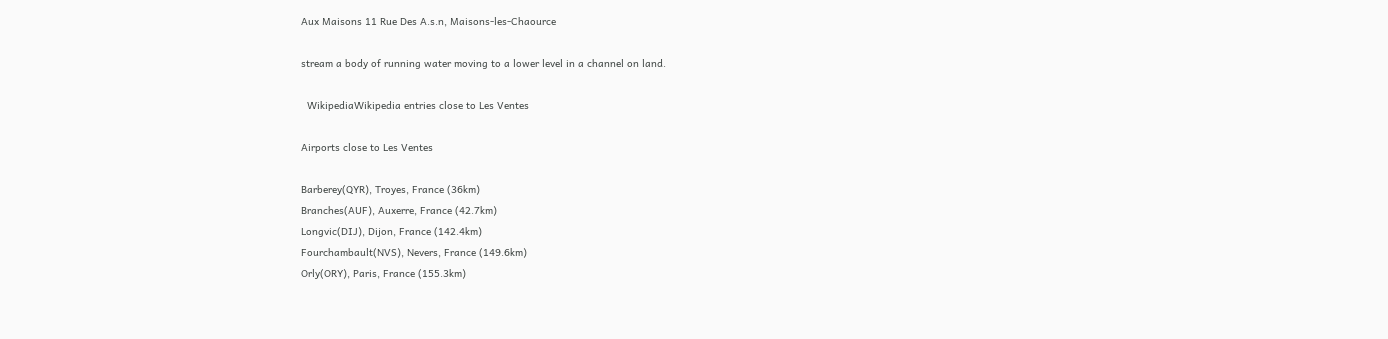Aux Maisons 11 Rue Des A.s.n, Maisons-les-Chaource

stream a body of running water moving to a lower level in a channel on land.

  WikipediaWikipedia entries close to Les Ventes

Airports close to Les Ventes

Barberey(QYR), Troyes, France (36km)
Branches(AUF), Auxerre, France (42.7km)
Longvic(DIJ), Dijon, France (142.4km)
Fourchambault(NVS), Nevers, France (149.6km)
Orly(ORY), Paris, France (155.3km)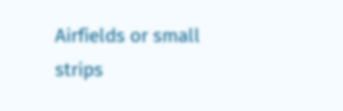Airfields or small strips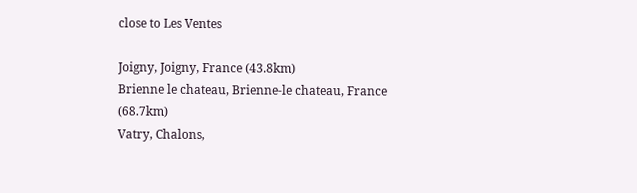close to Les Ventes

Joigny, Joigny, France (43.8km)
Brienne le chateau, Brienne-le chateau, France (68.7km)
Vatry, Chalons,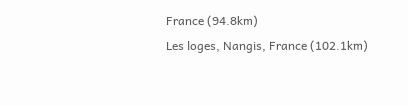France (94.8km)
Les loges, Nangis, France (102.1km)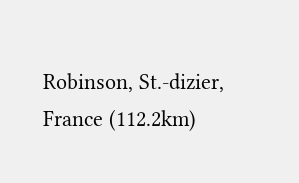Robinson, St.-dizier, France (112.2km)